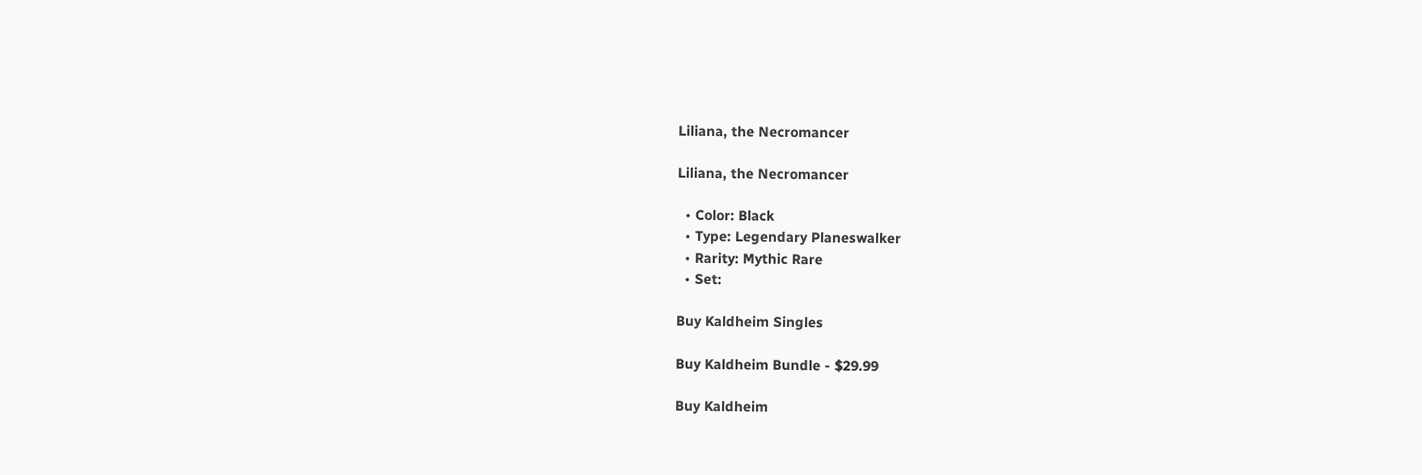Liliana, the Necromancer

Liliana, the Necromancer

  • Color: Black
  • Type: Legendary Planeswalker
  • Rarity: Mythic Rare
  • Set:

Buy Kaldheim Singles

Buy Kaldheim Bundle - $29.99

Buy Kaldheim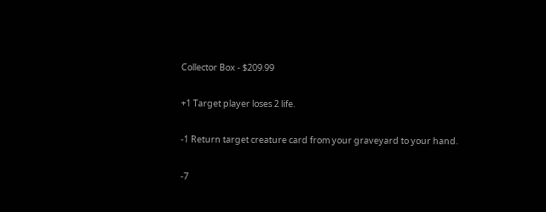Collector Box - $209.99

+1 Target player loses 2 life.

-1 Return target creature card from your graveyard to your hand.

-7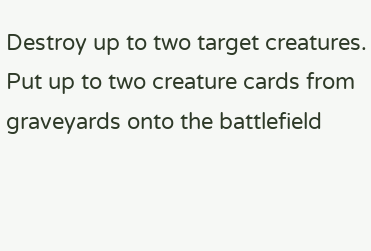Destroy up to two target creatures. Put up to two creature cards from graveyards onto the battlefield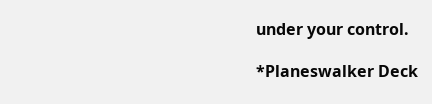under your control.

*Planeswalker Deck